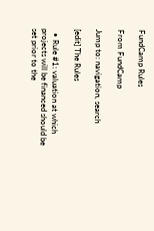FundCamp Rules

From FundCamp

Jump to: navigation, search

[edit] The Rules

  • Rule #1: valuation at which projects will be financed should be set prior to the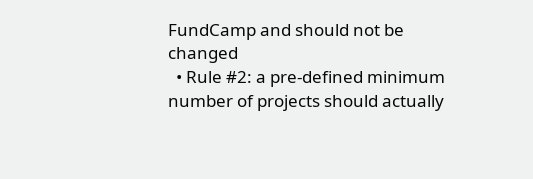FundCamp and should not be changed
  • Rule #2: a pre-defined minimum number of projects should actually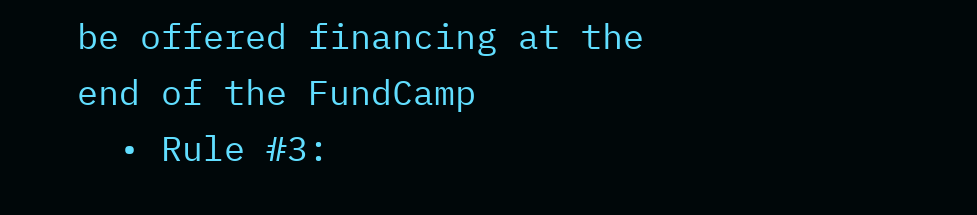be offered financing at the end of the FundCamp
  • Rule #3: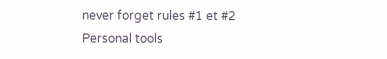never forget rules #1 et #2
Personal tools